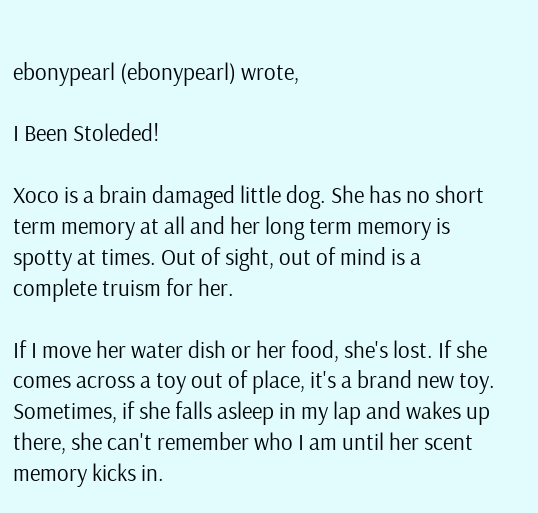ebonypearl (ebonypearl) wrote,

I Been Stoleded!

Xoco is a brain damaged little dog. She has no short term memory at all and her long term memory is spotty at times. Out of sight, out of mind is a complete truism for her.

If I move her water dish or her food, she's lost. If she comes across a toy out of place, it's a brand new toy. Sometimes, if she falls asleep in my lap and wakes up there, she can't remember who I am until her scent memory kicks in.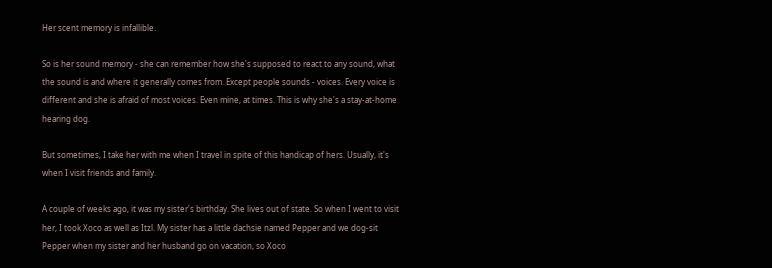Her scent memory is infallible.

So is her sound memory - she can remember how she's supposed to react to any sound, what the sound is and where it generally comes from. Except people sounds - voices. Every voice is different and she is afraid of most voices. Even mine, at times. This is why she's a stay-at-home hearing dog.

But sometimes, I take her with me when I travel in spite of this handicap of hers. Usually, it's when I visit friends and family.

A couple of weeks ago, it was my sister's birthday. She lives out of state. So when I went to visit her, I took Xoco as well as Itzl. My sister has a little dachsie named Pepper and we dog-sit Pepper when my sister and her husband go on vacation, so Xoco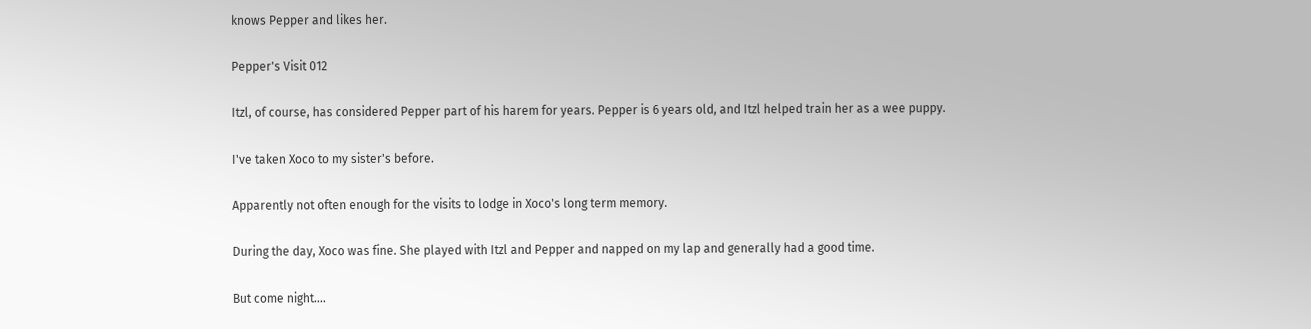knows Pepper and likes her.

Pepper's Visit 012

Itzl, of course, has considered Pepper part of his harem for years. Pepper is 6 years old, and Itzl helped train her as a wee puppy.

I've taken Xoco to my sister's before.

Apparently not often enough for the visits to lodge in Xoco's long term memory.

During the day, Xoco was fine. She played with Itzl and Pepper and napped on my lap and generally had a good time.

But come night....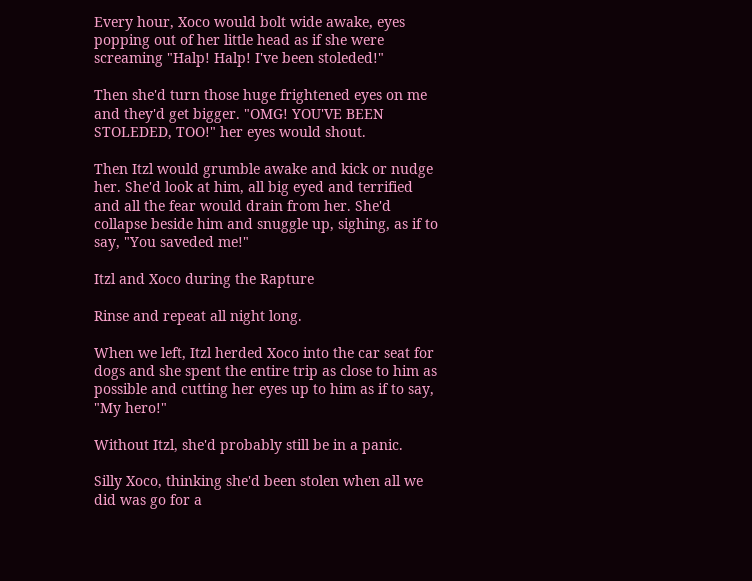Every hour, Xoco would bolt wide awake, eyes popping out of her little head as if she were screaming "Halp! Halp! I've been stoleded!"

Then she'd turn those huge frightened eyes on me and they'd get bigger. "OMG! YOU'VE BEEN STOLEDED, TOO!" her eyes would shout.

Then Itzl would grumble awake and kick or nudge her. She'd look at him, all big eyed and terrified and all the fear would drain from her. She'd collapse beside him and snuggle up, sighing, as if to say, "You saveded me!"

Itzl and Xoco during the Rapture

Rinse and repeat all night long.

When we left, Itzl herded Xoco into the car seat for dogs and she spent the entire trip as close to him as possible and cutting her eyes up to him as if to say, "My hero!"

Without Itzl, she'd probably still be in a panic.

Silly Xoco, thinking she'd been stolen when all we did was go for a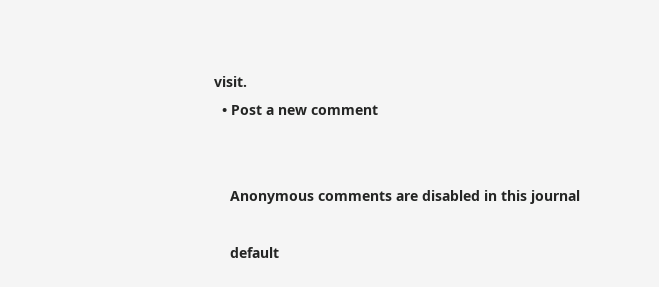visit.
  • Post a new comment


    Anonymous comments are disabled in this journal

    default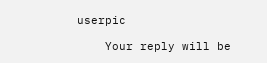userpic

    Your reply will be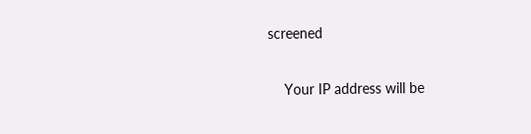screened

    Your IP address will be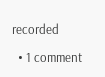recorded

  • 1 comment